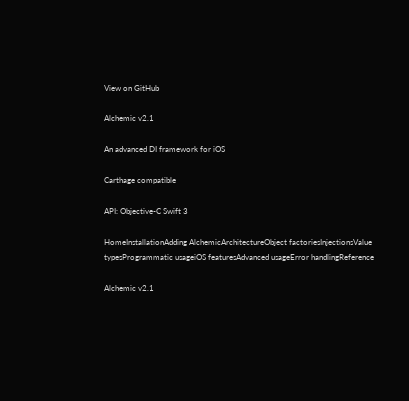View on GitHub

Alchemic v2.1

An advanced DI framework for iOS

Carthage compatible

API: Objective-C Swift 3

HomeInstallationAdding AlchemicArchitectureObject factoriesInjectionsValue typesProgrammatic usageiOS featuresAdvanced usageError handlingReference

Alchemic v2.1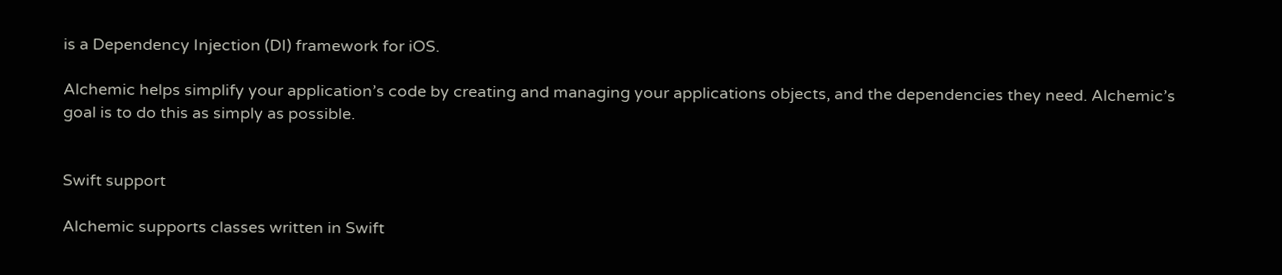is a Dependency Injection (DI) framework for iOS.

Alchemic helps simplify your application’s code by creating and managing your applications objects, and the dependencies they need. Alchemic’s goal is to do this as simply as possible.


Swift support

Alchemic supports classes written in Swift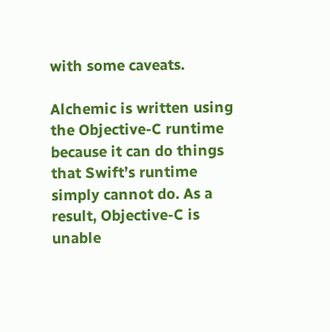with some caveats.

Alchemic is written using the Objective-C runtime because it can do things that Swift’s runtime simply cannot do. As a result, Objective-C is unable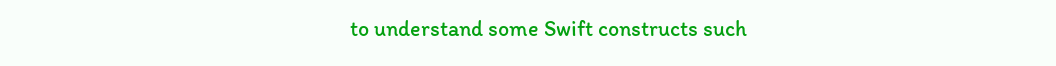to understand some Swift constructs such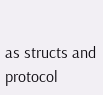as structs and protocol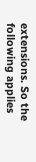extensions. So the following applies